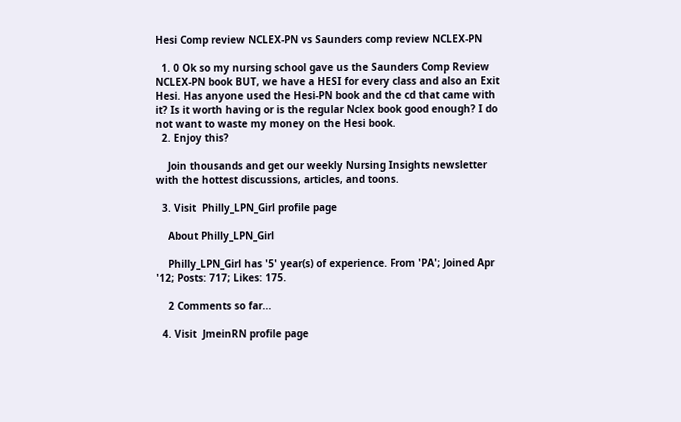Hesi Comp review NCLEX-PN vs Saunders comp review NCLEX-PN

  1. 0 Ok so my nursing school gave us the Saunders Comp Review NCLEX-PN book BUT, we have a HESI for every class and also an Exit Hesi. Has anyone used the Hesi-PN book and the cd that came with it? Is it worth having or is the regular Nclex book good enough? I do not want to waste my money on the Hesi book.
  2. Enjoy this?

    Join thousands and get our weekly Nursing Insights newsletter with the hottest discussions, articles, and toons.

  3. Visit  Philly_LPN_Girl profile page

    About Philly_LPN_Girl

    Philly_LPN_Girl has '5' year(s) of experience. From 'PA'; Joined Apr '12; Posts: 717; Likes: 175.

    2 Comments so far...

  4. Visit  JmeinRN profile page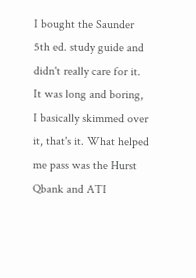I bought the Saunder 5th ed. study guide and didn't really care for it. It was long and boring, I basically skimmed over it, that's it. What helped me pass was the Hurst Qbank and ATI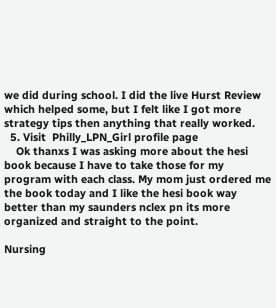we did during school. I did the live Hurst Review which helped some, but I felt like I got more strategy tips then anything that really worked.
  5. Visit  Philly_LPN_Girl profile page
    Ok thanxs I was asking more about the hesi book because I have to take those for my program with each class. My mom just ordered me the book today and I like the hesi book way better than my saunders nclex pn its more organized and straight to the point.

Nursing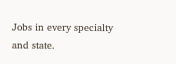Jobs in every specialty and state.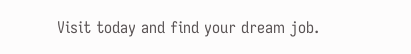Visit today and find your dream job.